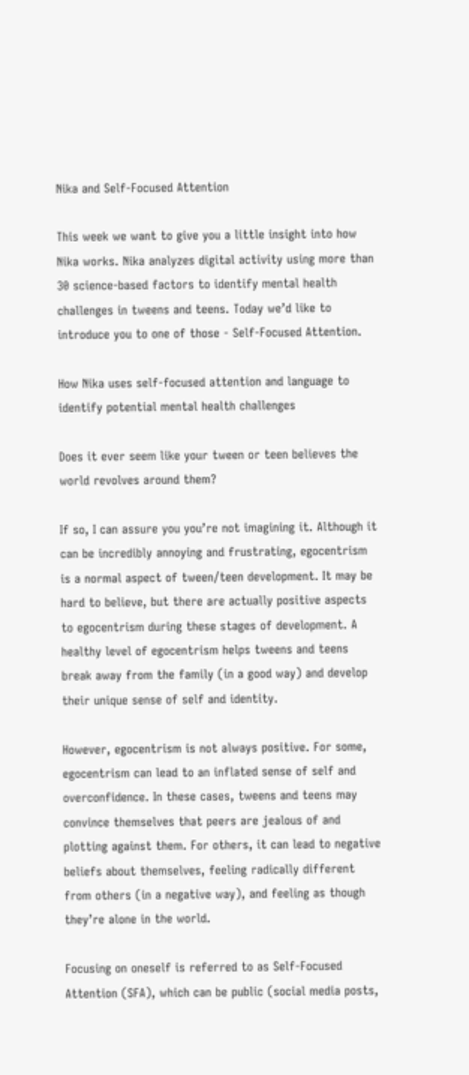Nika and Self-Focused Attention

This week we want to give you a little insight into how Nika works. Nika analyzes digital activity using more than 30 science-based factors to identify mental health challenges in tweens and teens. Today we’d like to introduce you to one of those - Self-Focused Attention.

How Nika uses self-focused attention and language to identify potential mental health challenges

Does it ever seem like your tween or teen believes the world revolves around them?

If so, I can assure you you’re not imagining it. Although it can be incredibly annoying and frustrating, egocentrism is a normal aspect of tween/teen development. It may be hard to believe, but there are actually positive aspects to egocentrism during these stages of development. A healthy level of egocentrism helps tweens and teens break away from the family (in a good way) and develop their unique sense of self and identity.

However, egocentrism is not always positive. For some, egocentrism can lead to an inflated sense of self and overconfidence. In these cases, tweens and teens may convince themselves that peers are jealous of and plotting against them. For others, it can lead to negative beliefs about themselves, feeling radically different from others (in a negative way), and feeling as though they’re alone in the world.

Focusing on oneself is referred to as Self-Focused Attention (SFA), which can be public (social media posts,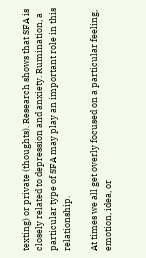texting) or private (thoughts). Research shows that SFA is closely related to depression and anxiety. Rumination, a particular type of SFA may play an important role in this relationship.

At times we all get overly focused on a particular feeling, emotion, idea, or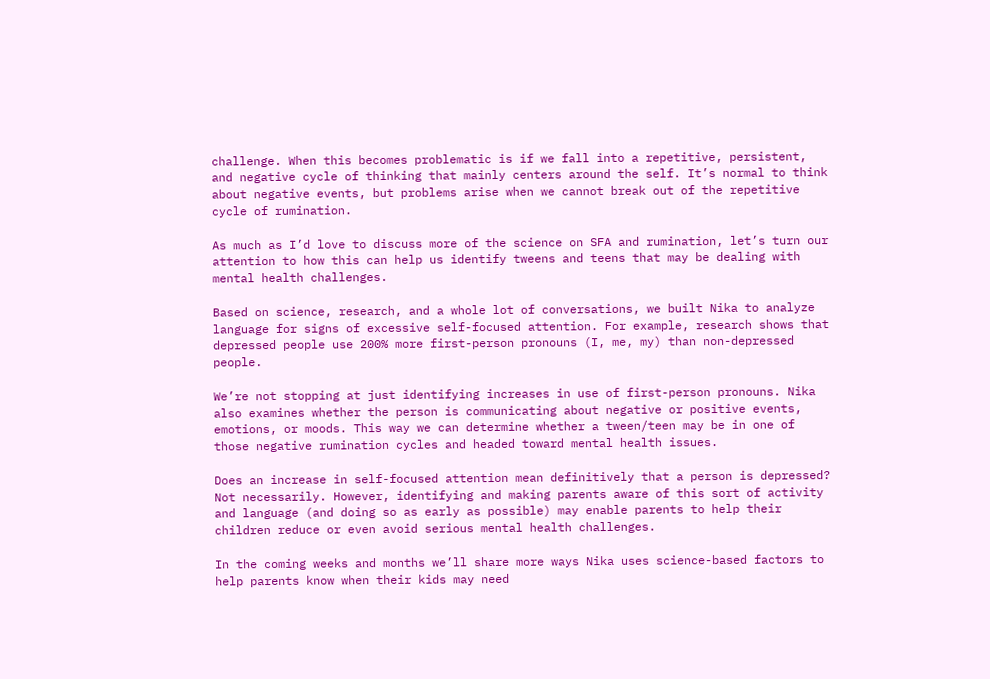challenge. When this becomes problematic is if we fall into a repetitive, persistent, and negative cycle of thinking that mainly centers around the self. It’s normal to think about negative events, but problems arise when we cannot break out of the repetitive cycle of rumination.

As much as I’d love to discuss more of the science on SFA and rumination, let’s turn our attention to how this can help us identify tweens and teens that may be dealing with mental health challenges.

Based on science, research, and a whole lot of conversations, we built Nika to analyze language for signs of excessive self-focused attention. For example, research shows that depressed people use 200% more first-person pronouns (I, me, my) than non-depressed people.

We’re not stopping at just identifying increases in use of first-person pronouns. Nika also examines whether the person is communicating about negative or positive events, emotions, or moods. This way we can determine whether a tween/teen may be in one of those negative rumination cycles and headed toward mental health issues.

Does an increase in self-focused attention mean definitively that a person is depressed? Not necessarily. However, identifying and making parents aware of this sort of activity and language (and doing so as early as possible) may enable parents to help their children reduce or even avoid serious mental health challenges.

In the coming weeks and months we’ll share more ways Nika uses science-based factors to help parents know when their kids may need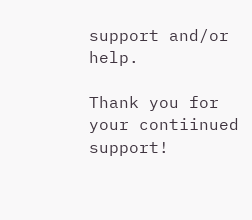support and/or help.

Thank you for your contiinued support!